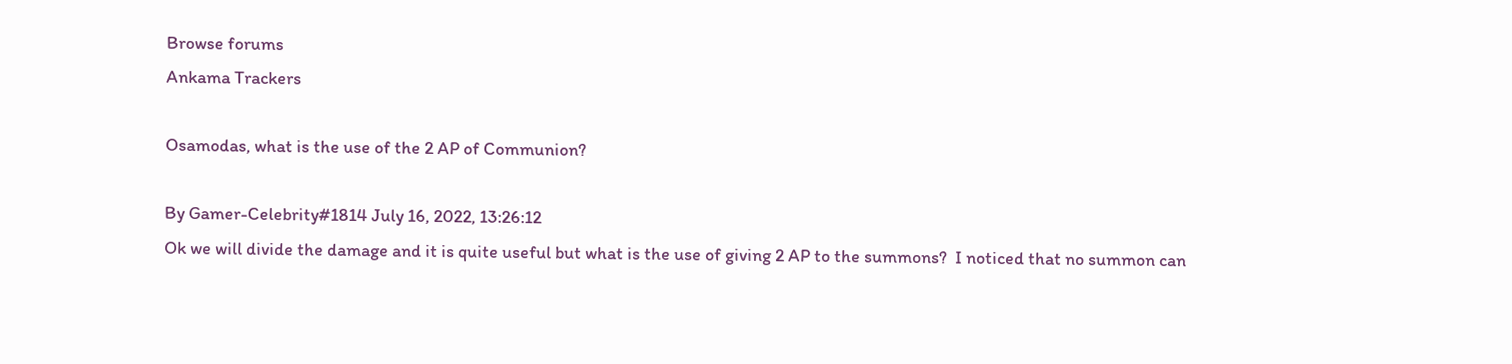Browse forums
Ankama Trackers

Osamodas, what is the use of the 2 AP of Communion?

By Gamer-Celebrity#1814 July 16, 2022, 13:26:12
Ok we will divide the damage and it is quite useful but what is the use of giving 2 AP to the summons?  I noticed that no summon can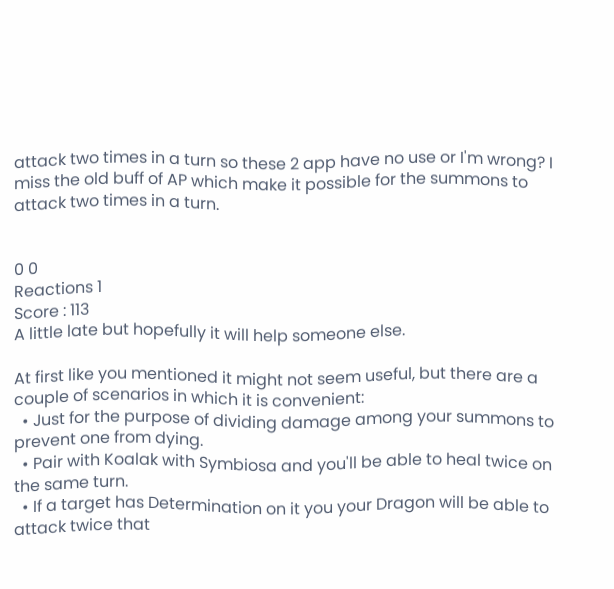attack two times in a turn so these 2 app have no use or I'm wrong? I miss the old buff of AP which make it possible for the summons to attack two times in a turn.


0 0
Reactions 1
Score : 113
A little late but hopefully it will help someone else.

At first like you mentioned it might not seem useful, but there are a couple of scenarios in which it is convenient:
  • Just for the purpose of dividing damage among your summons to prevent one from dying.
  • Pair with Koalak with Symbiosa and you'll be able to heal twice on the same turn.
  • If a target has Determination on it you your Dragon will be able to attack twice that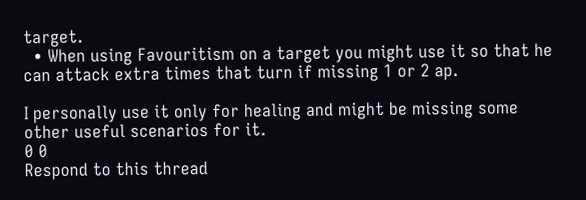target.
  • When using Favouritism on a target you might use it so that he can attack extra times that turn if missing 1 or 2 ap.

I personally use it only for healing and might be missing some other useful scenarios for it.
0 0
Respond to this thread